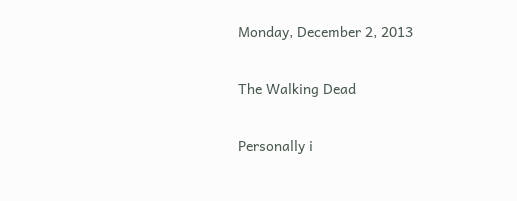Monday, December 2, 2013

The Walking Dead

Personally i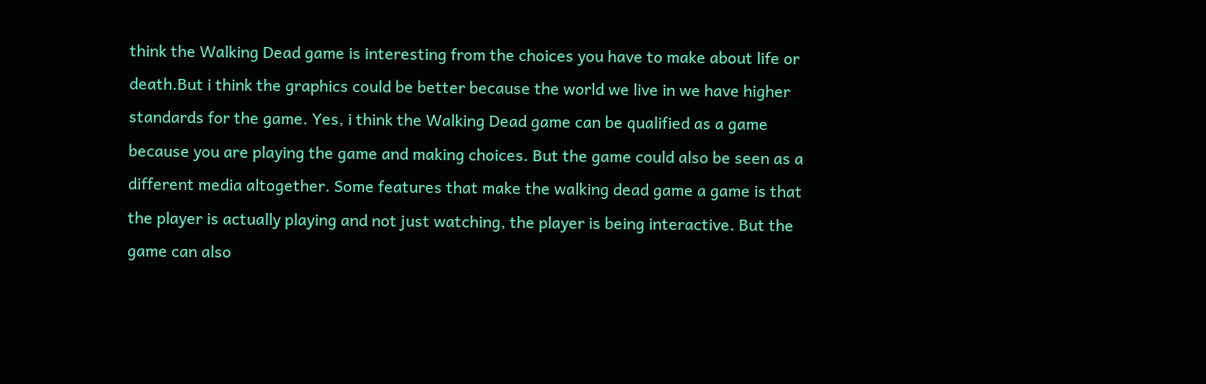think the Walking Dead game is interesting from the choices you have to make about life or death.But i think the graphics could be better because the world we live in we have higher standards for the game. Yes, i think the Walking Dead game can be qualified as a game because you are playing the game and making choices. But the game could also be seen as a different media altogether. Some features that make the walking dead game a game is that the player is actually playing and not just watching, the player is being interactive. But the game can also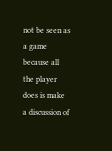not be seen as a game because all the player does is make a discussion of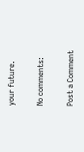your future.

No comments:

Post a Comment